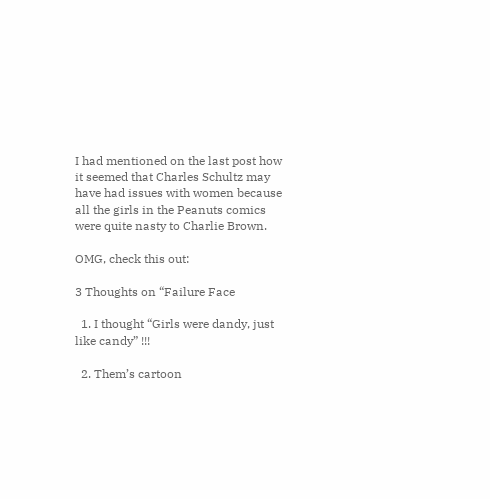I had mentioned on the last post how it seemed that Charles Schultz may have had issues with women because all the girls in the Peanuts comics were quite nasty to Charlie Brown.

OMG, check this out:

3 Thoughts on “Failure Face

  1. I thought “Girls were dandy, just like candy” !!!

  2. Them’s cartoon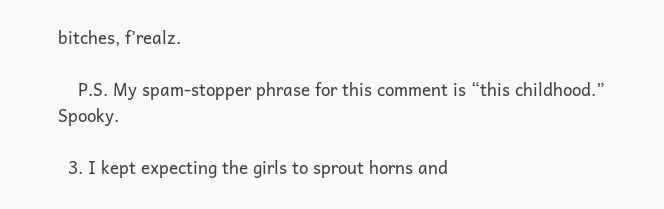bitches, f’realz.

    P.S. My spam-stopper phrase for this comment is “this childhood.” Spooky.

  3. I kept expecting the girls to sprout horns and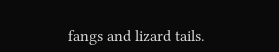fangs and lizard tails.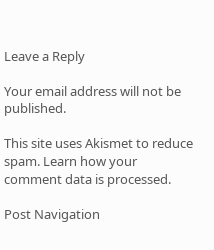Leave a Reply

Your email address will not be published.

This site uses Akismet to reduce spam. Learn how your comment data is processed.

Post Navigation